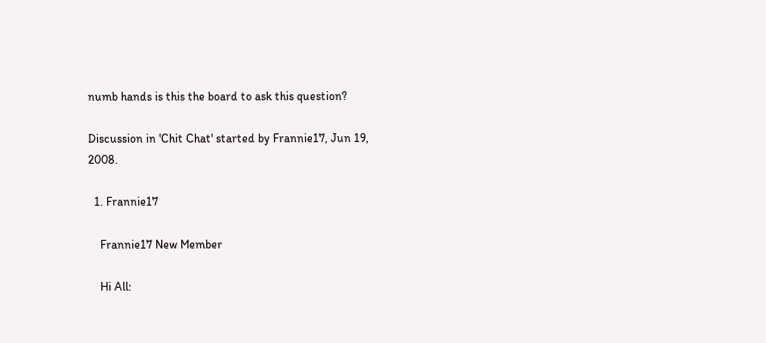numb hands is this the board to ask this question?

Discussion in 'Chit Chat' started by Frannie17, Jun 19, 2008.

  1. Frannie17

    Frannie17 New Member

    Hi All: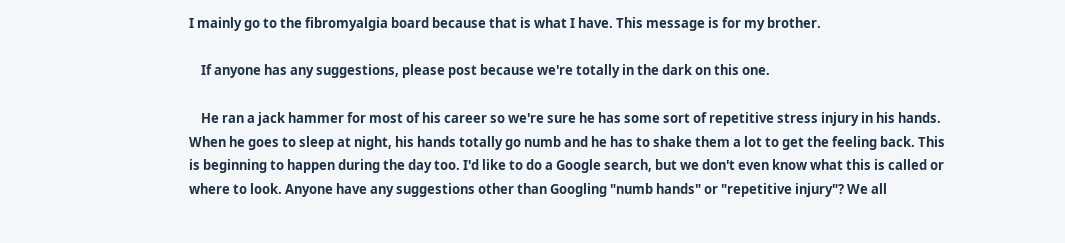I mainly go to the fibromyalgia board because that is what I have. This message is for my brother.

    If anyone has any suggestions, please post because we're totally in the dark on this one.

    He ran a jack hammer for most of his career so we're sure he has some sort of repetitive stress injury in his hands. When he goes to sleep at night, his hands totally go numb and he has to shake them a lot to get the feeling back. This is beginning to happen during the day too. I'd like to do a Google search, but we don't even know what this is called or where to look. Anyone have any suggestions other than Googling "numb hands" or "repetitive injury"? We all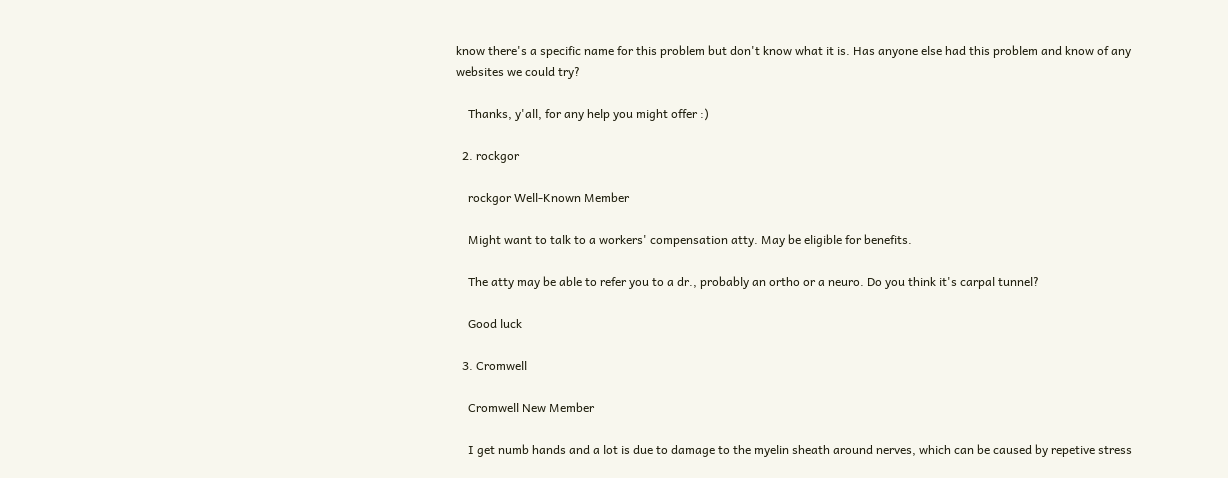know there's a specific name for this problem but don't know what it is. Has anyone else had this problem and know of any websites we could try?

    Thanks, y'all, for any help you might offer :)

  2. rockgor

    rockgor Well-Known Member

    Might want to talk to a workers' compensation atty. May be eligible for benefits.

    The atty may be able to refer you to a dr., probably an ortho or a neuro. Do you think it's carpal tunnel?

    Good luck

  3. Cromwell

    Cromwell New Member

    I get numb hands and a lot is due to damage to the myelin sheath around nerves, which can be caused by repetive stress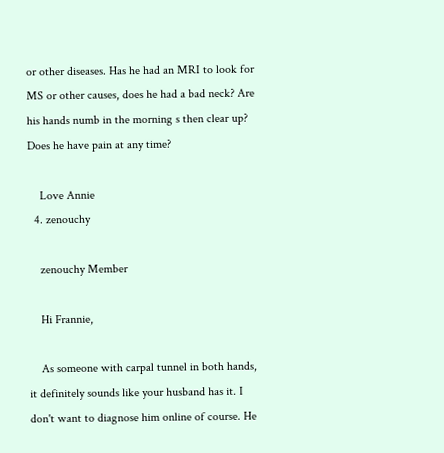or other diseases. Has he had an MRI to look for MS or other causes, does he had a bad neck? Are his hands numb in the morning s then clear up? Does he have pain at any time?

    Love Annie
  4. zenouchy

    zenouchy Member

    Hi Frannie,

    As someone with carpal tunnel in both hands, it definitely sounds like your husband has it. I don't want to diagnose him online of course. He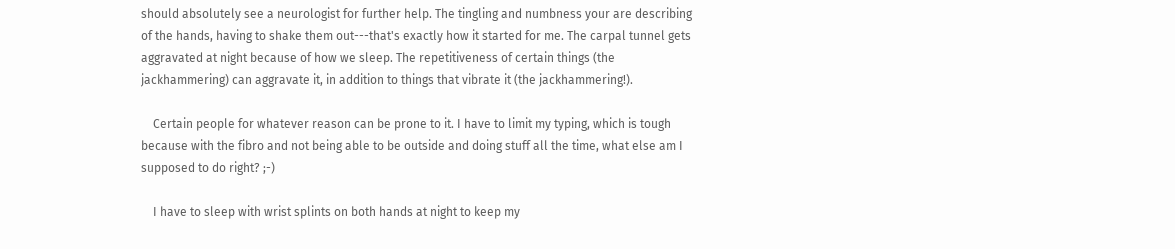should absolutely see a neurologist for further help. The tingling and numbness your are describing of the hands, having to shake them out---that's exactly how it started for me. The carpal tunnel gets aggravated at night because of how we sleep. The repetitiveness of certain things (the jackhammering) can aggravate it, in addition to things that vibrate it (the jackhammering!).

    Certain people for whatever reason can be prone to it. I have to limit my typing, which is tough because with the fibro and not being able to be outside and doing stuff all the time, what else am I supposed to do right? ;-)

    I have to sleep with wrist splints on both hands at night to keep my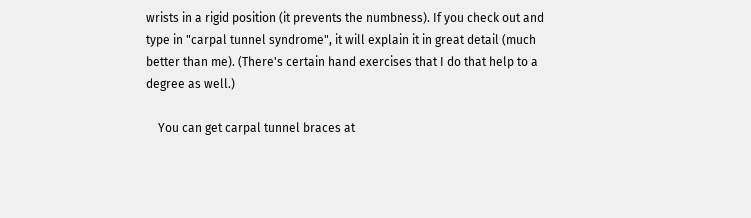wrists in a rigid position (it prevents the numbness). If you check out and type in "carpal tunnel syndrome", it will explain it in great detail (much better than me). (There's certain hand exercises that I do that help to a degree as well.)

    You can get carpal tunnel braces at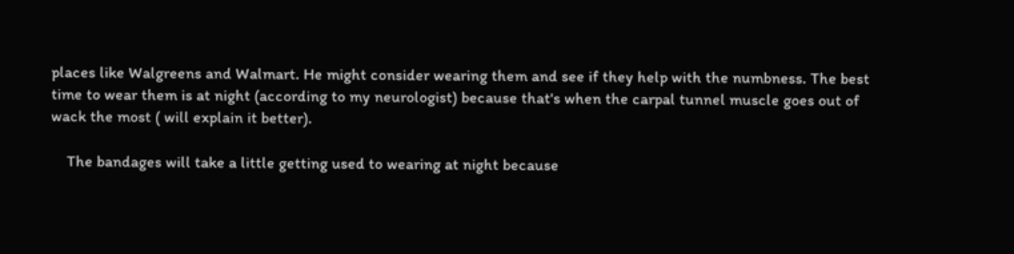places like Walgreens and Walmart. He might consider wearing them and see if they help with the numbness. The best time to wear them is at night (according to my neurologist) because that's when the carpal tunnel muscle goes out of wack the most ( will explain it better).

    The bandages will take a little getting used to wearing at night because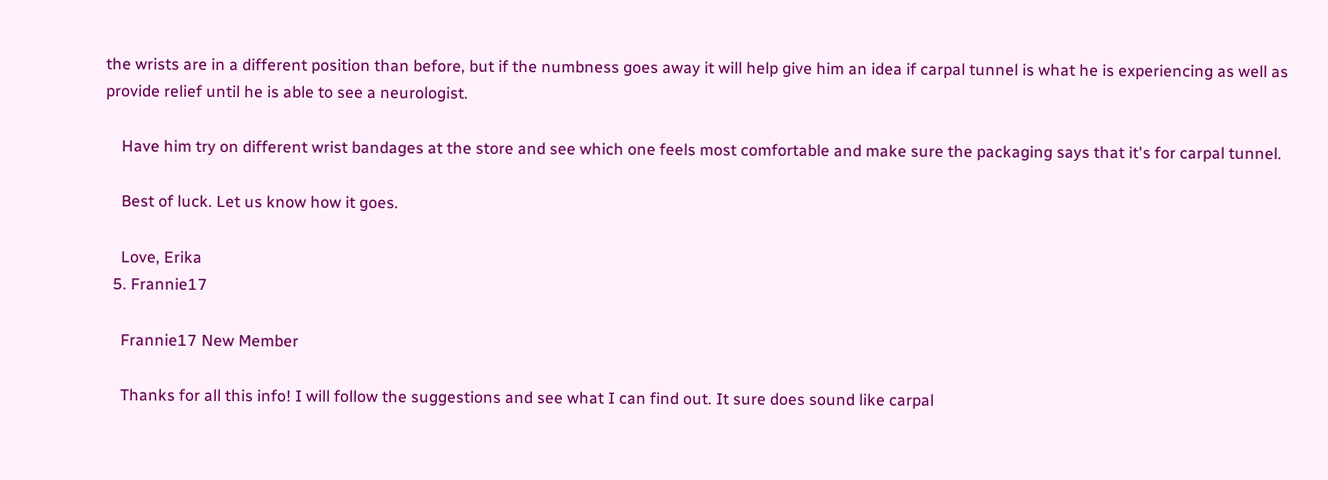the wrists are in a different position than before, but if the numbness goes away it will help give him an idea if carpal tunnel is what he is experiencing as well as provide relief until he is able to see a neurologist.

    Have him try on different wrist bandages at the store and see which one feels most comfortable and make sure the packaging says that it's for carpal tunnel.

    Best of luck. Let us know how it goes.

    Love, Erika
  5. Frannie17

    Frannie17 New Member

    Thanks for all this info! I will follow the suggestions and see what I can find out. It sure does sound like carpal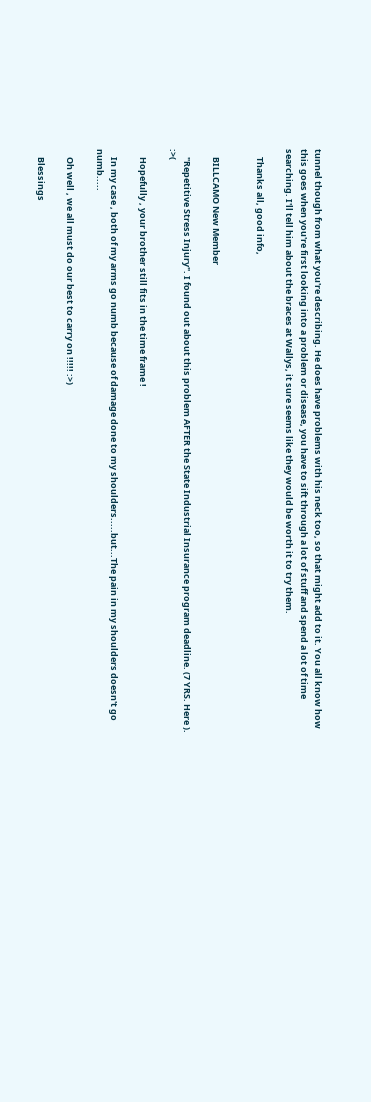tunnel though from what you're describing. He does have problems with his neck too, so that might add to it. You all know how this goes when you're first looking into a problem or disease, you have to sift through a lot of stuff and spend a lot of time searching. I'll tell him about the braces at Wallys, it sure seems like they would be worth it to try them.

    Thanks all, good info,


    BILLCAMO New Member

    "Repetitive Stress Injury". I found out about this problem AFTER the State Industrial Insurance program deadline. (7 YRS. Here ). :>(

    Hopefully , your brother still fits in the time frame !

    In my case , both of my arms go numb because of damage done to my shoulders.....but...The pain in my shoulders doesn't go numb.....

    Oh well , we all must do our best to carry on !!!!! :>)

    Blessings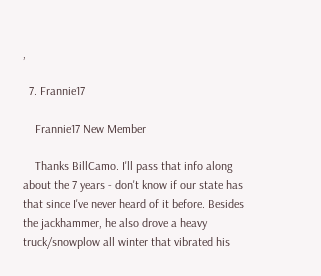,

  7. Frannie17

    Frannie17 New Member

    Thanks BillCamo. I'll pass that info along about the 7 years - don't know if our state has that since I've never heard of it before. Besides the jackhammer, he also drove a heavy truck/snowplow all winter that vibrated his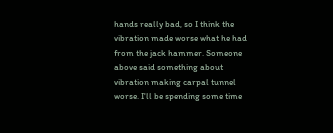hands really bad, so I think the vibration made worse what he had from the jack hammer. Someone above said something about vibration making carpal tunnel worse. I'll be spending some time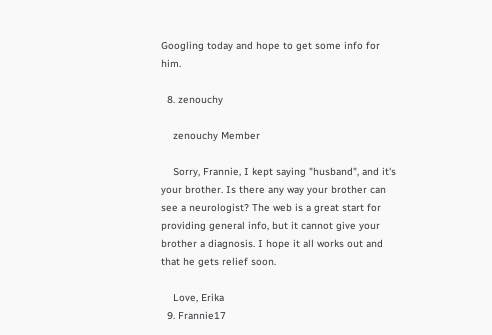Googling today and hope to get some info for him.

  8. zenouchy

    zenouchy Member

    Sorry, Frannie, I kept saying "husband", and it's your brother. Is there any way your brother can see a neurologist? The web is a great start for providing general info, but it cannot give your brother a diagnosis. I hope it all works out and that he gets relief soon.

    Love, Erika
  9. Frannie17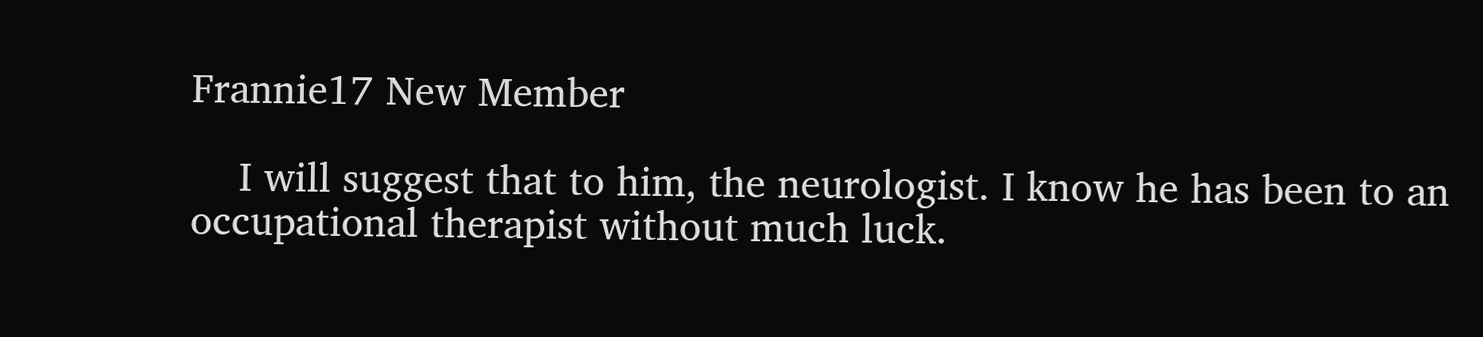Frannie17 New Member

    I will suggest that to him, the neurologist. I know he has been to an occupational therapist without much luck.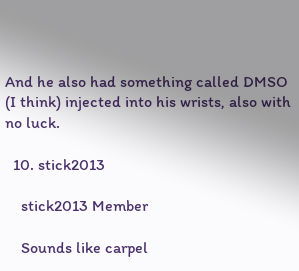And he also had something called DMSO (I think) injected into his wrists, also with no luck.

  10. stick2013

    stick2013 Member

    Sounds like carpel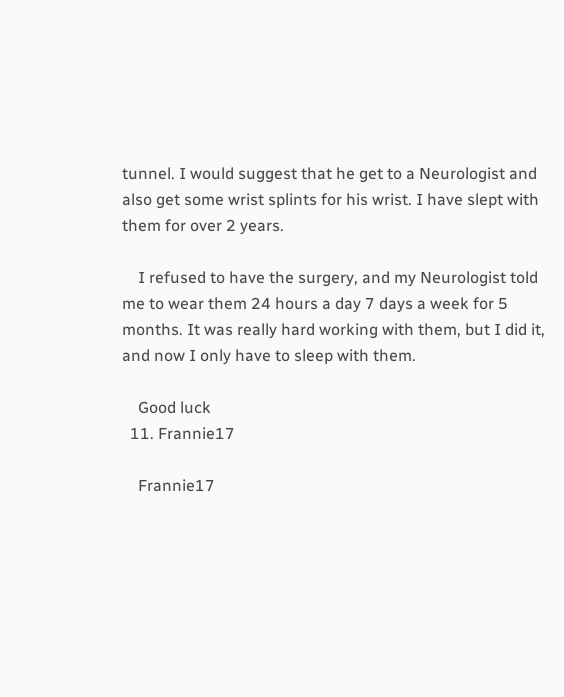tunnel. I would suggest that he get to a Neurologist and also get some wrist splints for his wrist. I have slept with them for over 2 years.

    I refused to have the surgery, and my Neurologist told me to wear them 24 hours a day 7 days a week for 5 months. It was really hard working with them, but I did it, and now I only have to sleep with them.

    Good luck
  11. Frannie17

    Frannie17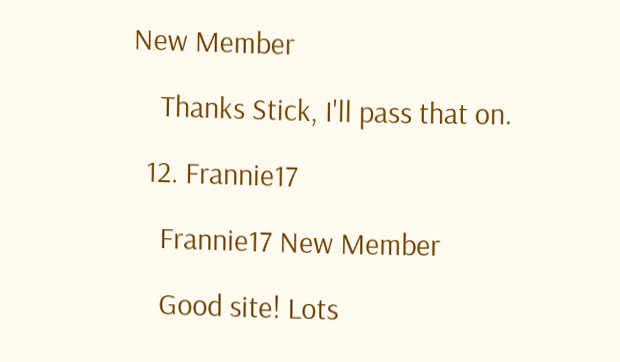New Member

    Thanks Stick, I'll pass that on.

  12. Frannie17

    Frannie17 New Member

    Good site! Lots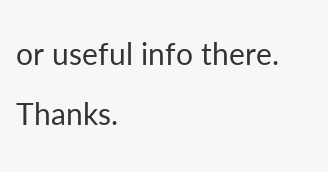or useful info there. Thanks.